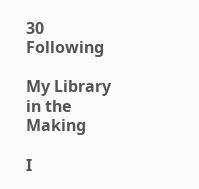30 Following

My Library in the Making

I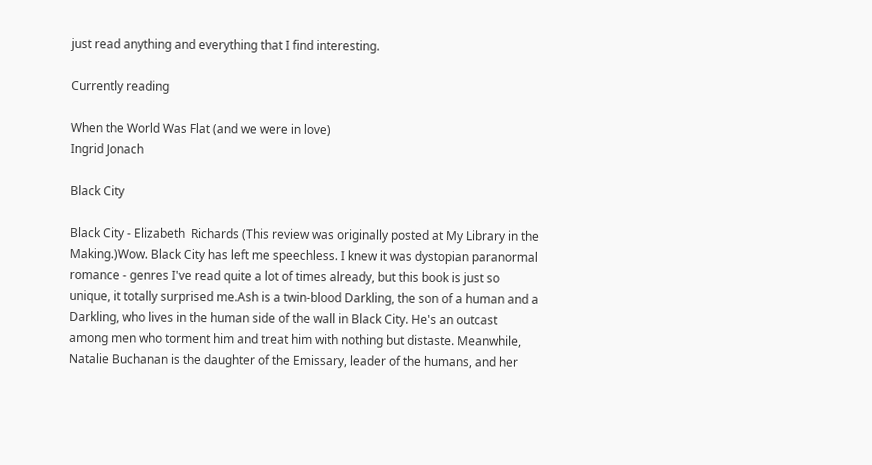just read anything and everything that I find interesting.

Currently reading

When the World Was Flat (and we were in love)
Ingrid Jonach

Black City

Black City - Elizabeth  Richards (This review was originally posted at My Library in the Making.)Wow. Black City has left me speechless. I knew it was dystopian paranormal romance - genres I've read quite a lot of times already, but this book is just so unique, it totally surprised me.Ash is a twin-blood Darkling, the son of a human and a Darkling, who lives in the human side of the wall in Black City. He's an outcast among men who torment him and treat him with nothing but distaste. Meanwhile, Natalie Buchanan is the daughter of the Emissary, leader of the humans, and her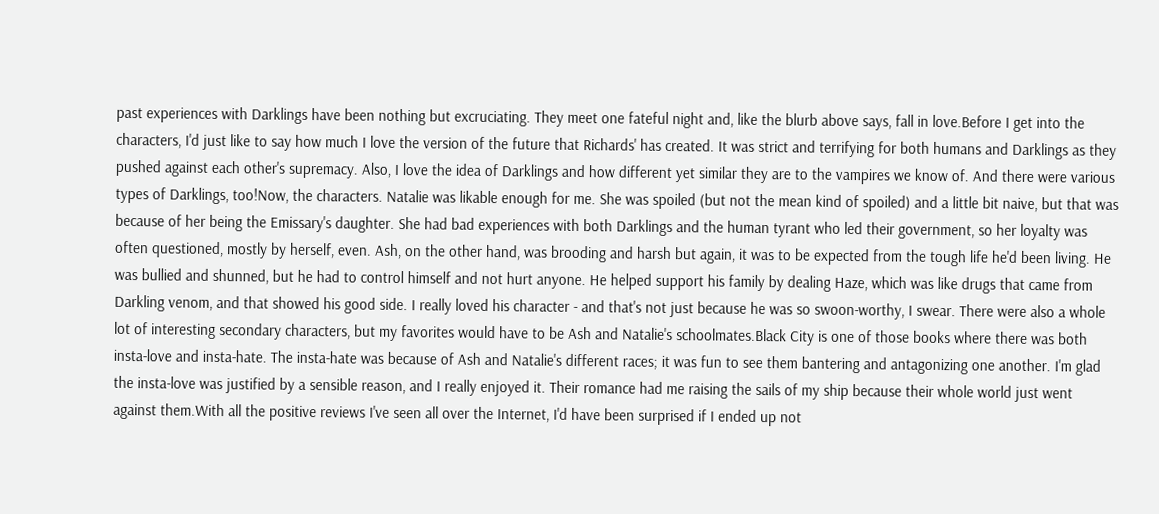past experiences with Darklings have been nothing but excruciating. They meet one fateful night and, like the blurb above says, fall in love.Before I get into the characters, I'd just like to say how much I love the version of the future that Richards' has created. It was strict and terrifying for both humans and Darklings as they pushed against each other's supremacy. Also, I love the idea of Darklings and how different yet similar they are to the vampires we know of. And there were various types of Darklings, too!Now, the characters. Natalie was likable enough for me. She was spoiled (but not the mean kind of spoiled) and a little bit naive, but that was because of her being the Emissary's daughter. She had bad experiences with both Darklings and the human tyrant who led their government, so her loyalty was often questioned, mostly by herself, even. Ash, on the other hand, was brooding and harsh but again, it was to be expected from the tough life he'd been living. He was bullied and shunned, but he had to control himself and not hurt anyone. He helped support his family by dealing Haze, which was like drugs that came from Darkling venom, and that showed his good side. I really loved his character - and that's not just because he was so swoon-worthy, I swear. There were also a whole lot of interesting secondary characters, but my favorites would have to be Ash and Natalie's schoolmates.Black City is one of those books where there was both insta-love and insta-hate. The insta-hate was because of Ash and Natalie's different races; it was fun to see them bantering and antagonizing one another. I'm glad the insta-love was justified by a sensible reason, and I really enjoyed it. Their romance had me raising the sails of my ship because their whole world just went against them.With all the positive reviews I've seen all over the Internet, I'd have been surprised if I ended up not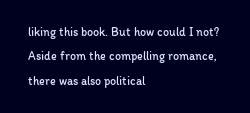liking this book. But how could I not? Aside from the compelling romance, there was also political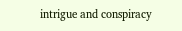intrigue and conspiracy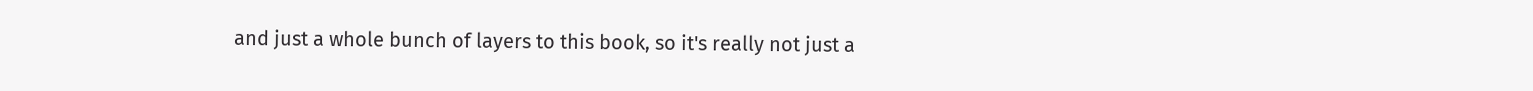and just a whole bunch of layers to this book, so it's really not just a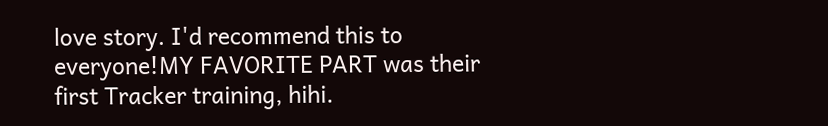love story. I'd recommend this to everyone!MY FAVORITE PART was their first Tracker training, hihi.